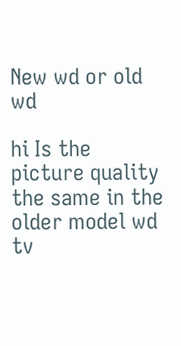New wd or old wd

hi Is the picture quality the same in the older model wd tv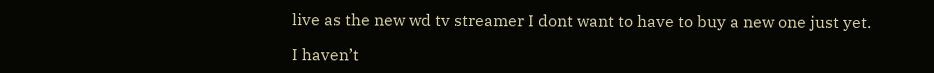live as the new wd tv streamer I dont want to have to buy a new one just yet.

I haven’t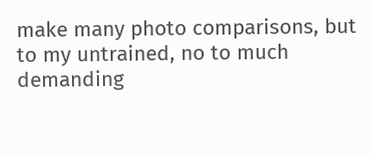make many photo comparisons, but to my untrained, no to much demanding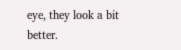eye, they look a bit better.